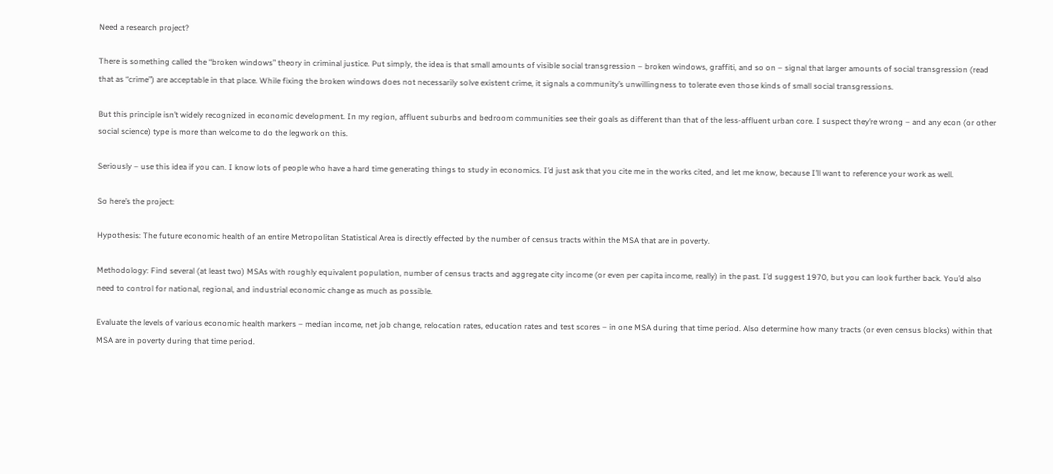Need a research project?

There is something called the “broken windows” theory in criminal justice. Put simply, the idea is that small amounts of visible social transgression – broken windows, graffiti, and so on – signal that larger amounts of social transgression (read that as “crime”) are acceptable in that place. While fixing the broken windows does not necessarily solve existent crime, it signals a community’s unwillingness to tolerate even those kinds of small social transgressions.

But this principle isn’t widely recognized in economic development. In my region, affluent suburbs and bedroom communities see their goals as different than that of the less-affluent urban core. I suspect they’re wrong – and any econ (or other social science) type is more than welcome to do the legwork on this.

Seriously – use this idea if you can. I know lots of people who have a hard time generating things to study in economics. I’d just ask that you cite me in the works cited, and let me know, because I’ll want to reference your work as well.

So here’s the project:

Hypothesis: The future economic health of an entire Metropolitan Statistical Area is directly effected by the number of census tracts within the MSA that are in poverty.

Methodology: Find several (at least two) MSAs with roughly equivalent population, number of census tracts and aggregate city income (or even per capita income, really) in the past. I’d suggest 1970, but you can look further back. You’d also need to control for national, regional, and industrial economic change as much as possible.

Evaluate the levels of various economic health markers – median income, net job change, relocation rates, education rates and test scores – in one MSA during that time period. Also determine how many tracts (or even census blocks) within that MSA are in poverty during that time period.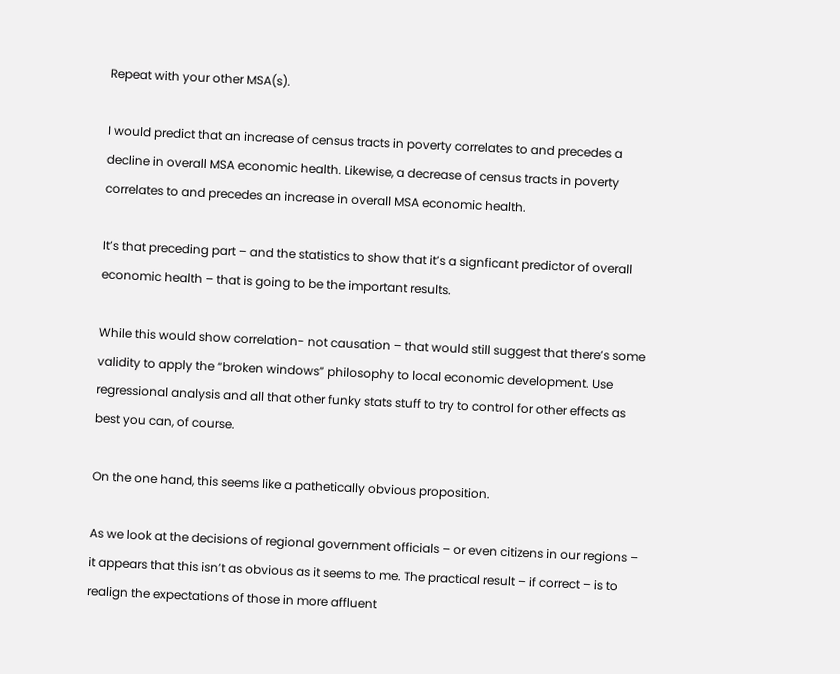Repeat with your other MSA(s).

I would predict that an increase of census tracts in poverty correlates to and precedes a decline in overall MSA economic health. Likewise, a decrease of census tracts in poverty correlates to and precedes an increase in overall MSA economic health.

It’s that preceding part – and the statistics to show that it’s a signficant predictor of overall economic health – that is going to be the important results.

While this would show correlation- not causation – that would still suggest that there’s some validity to apply the “broken windows” philosophy to local economic development. Use regressional analysis and all that other funky stats stuff to try to control for other effects as best you can, of course.

On the one hand, this seems like a pathetically obvious proposition.

As we look at the decisions of regional government officials – or even citizens in our regions – it appears that this isn’t as obvious as it seems to me. The practical result – if correct – is to realign the expectations of those in more affluent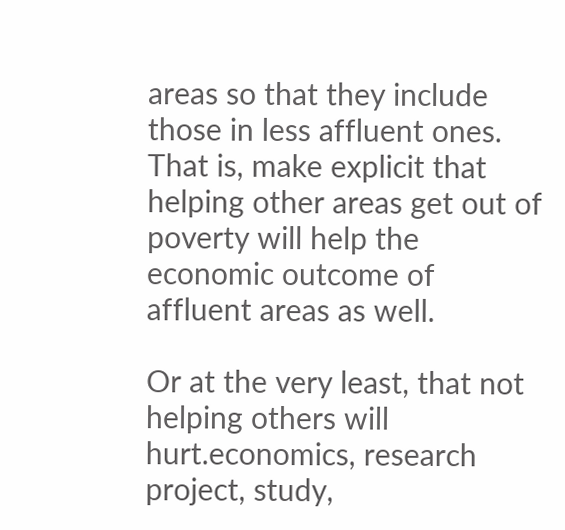areas so that they include those in less affluent ones. That is, make explicit that helping other areas get out of poverty will help the economic outcome of affluent areas as well.

Or at the very least, that not helping others will hurt.economics, research project, study,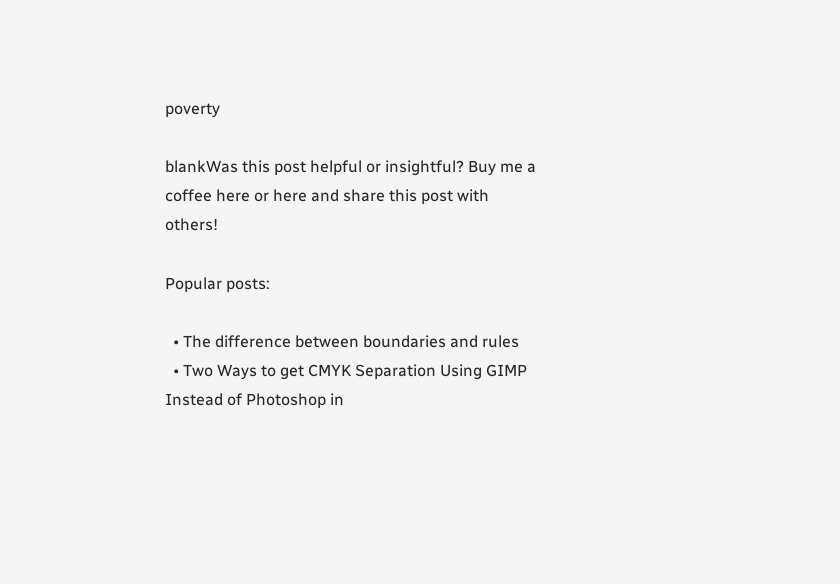poverty

blankWas this post helpful or insightful? Buy me a coffee here or here and share this post with others!

Popular posts:

  • The difference between boundaries and rules
  • Two Ways to get CMYK Separation Using GIMP Instead of Photoshop in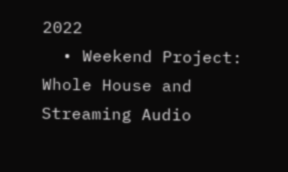2022
  • Weekend Project: Whole House and Streaming Audio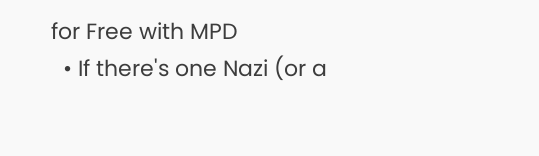for Free with MPD
  • If there's one Nazi (or a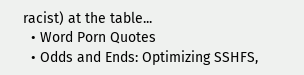racist) at the table...
  • Word Porn Quotes
  • Odds and Ends: Optimizing SSHFS,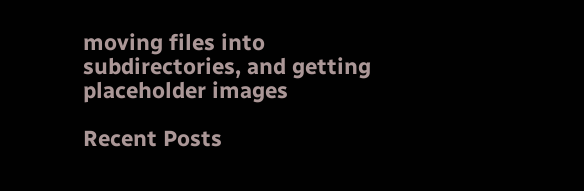moving files into subdirectories, and getting placeholder images

Recent Posts